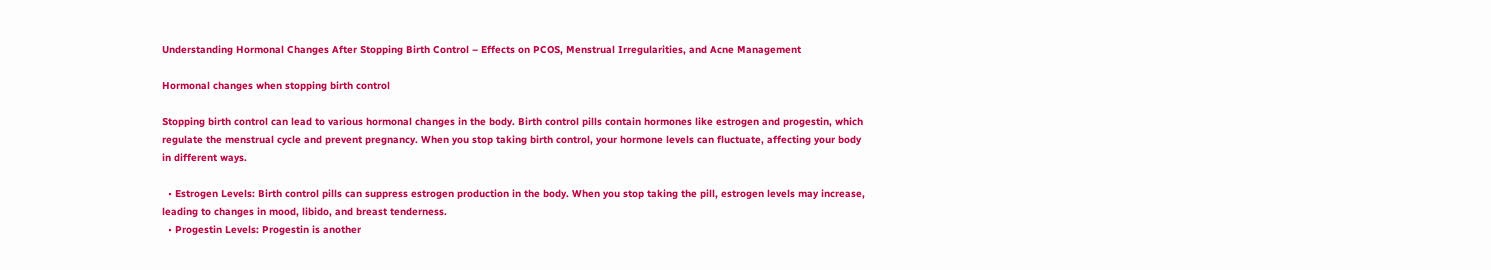Understanding Hormonal Changes After Stopping Birth Control – Effects on PCOS, Menstrual Irregularities, and Acne Management

Hormonal changes when stopping birth control

Stopping birth control can lead to various hormonal changes in the body. Birth control pills contain hormones like estrogen and progestin, which regulate the menstrual cycle and prevent pregnancy. When you stop taking birth control, your hormone levels can fluctuate, affecting your body in different ways.

  • Estrogen Levels: Birth control pills can suppress estrogen production in the body. When you stop taking the pill, estrogen levels may increase, leading to changes in mood, libido, and breast tenderness.
  • Progestin Levels: Progestin is another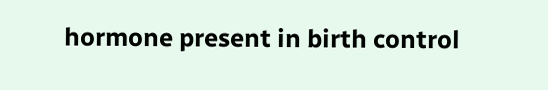hormone present in birth control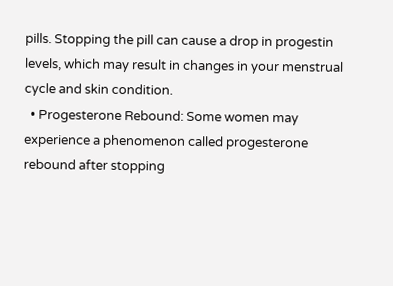pills. Stopping the pill can cause a drop in progestin levels, which may result in changes in your menstrual cycle and skin condition.
  • Progesterone Rebound: Some women may experience a phenomenon called progesterone rebound after stopping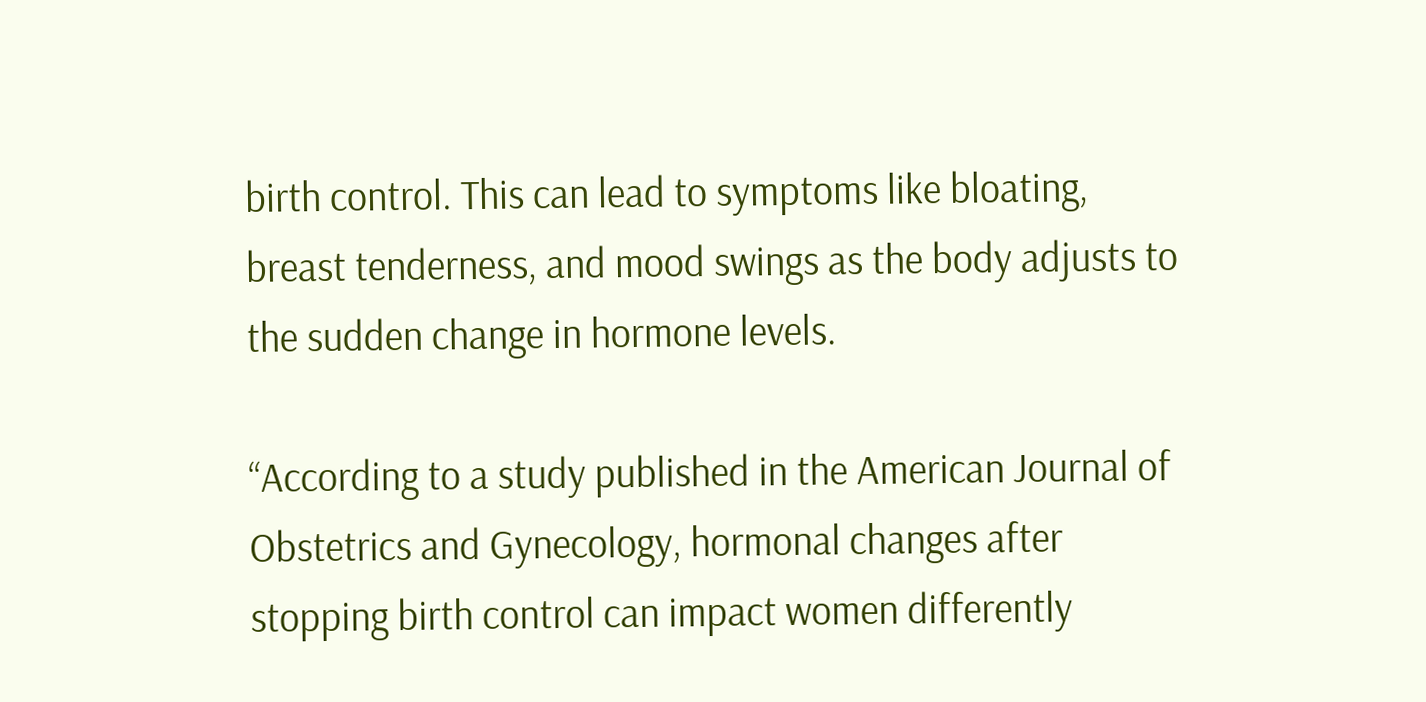birth control. This can lead to symptoms like bloating, breast tenderness, and mood swings as the body adjusts to the sudden change in hormone levels.

“According to a study published in the American Journal of Obstetrics and Gynecology, hormonal changes after stopping birth control can impact women differently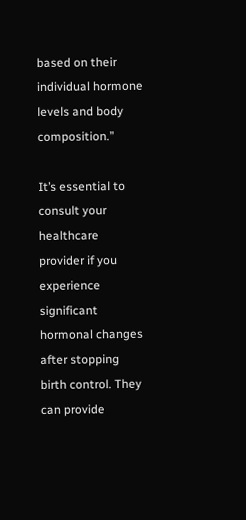based on their individual hormone levels and body composition.”

It’s essential to consult your healthcare provider if you experience significant hormonal changes after stopping birth control. They can provide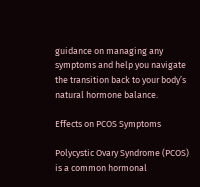guidance on managing any symptoms and help you navigate the transition back to your body’s natural hormone balance.

Effects on PCOS Symptoms

Polycystic Ovary Syndrome (PCOS) is a common hormonal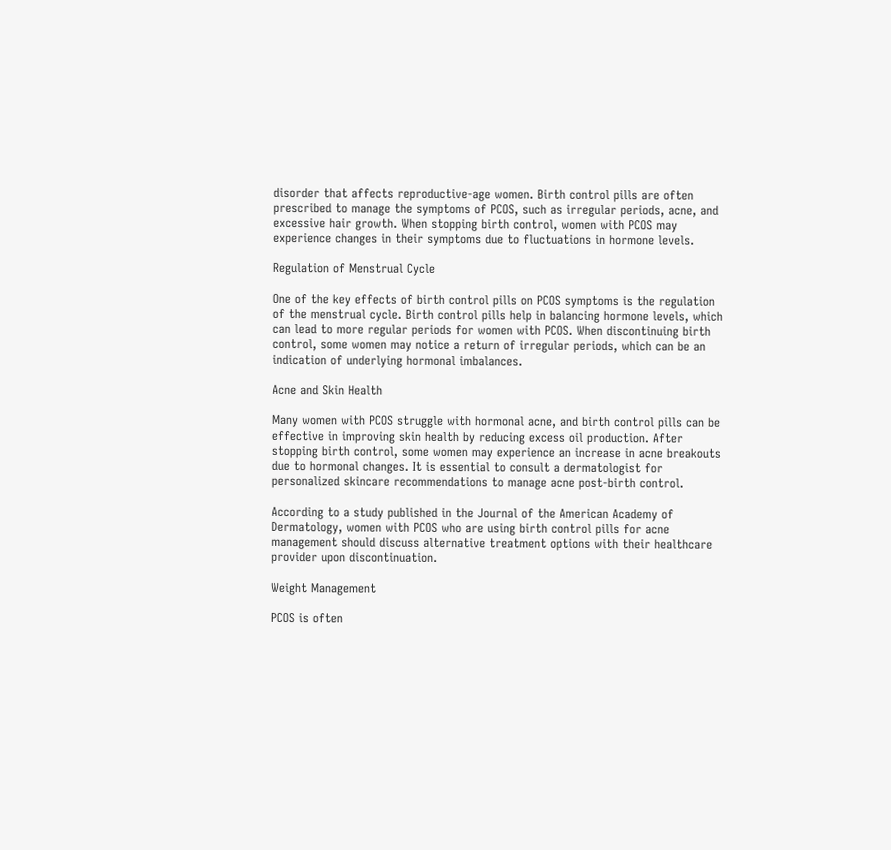disorder that affects reproductive-age women. Birth control pills are often prescribed to manage the symptoms of PCOS, such as irregular periods, acne, and excessive hair growth. When stopping birth control, women with PCOS may experience changes in their symptoms due to fluctuations in hormone levels.

Regulation of Menstrual Cycle

One of the key effects of birth control pills on PCOS symptoms is the regulation of the menstrual cycle. Birth control pills help in balancing hormone levels, which can lead to more regular periods for women with PCOS. When discontinuing birth control, some women may notice a return of irregular periods, which can be an indication of underlying hormonal imbalances.

Acne and Skin Health

Many women with PCOS struggle with hormonal acne, and birth control pills can be effective in improving skin health by reducing excess oil production. After stopping birth control, some women may experience an increase in acne breakouts due to hormonal changes. It is essential to consult a dermatologist for personalized skincare recommendations to manage acne post-birth control.

According to a study published in the Journal of the American Academy of Dermatology, women with PCOS who are using birth control pills for acne management should discuss alternative treatment options with their healthcare provider upon discontinuation.

Weight Management

PCOS is often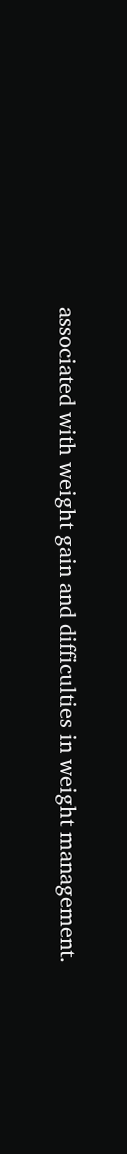associated with weight gain and difficulties in weight management.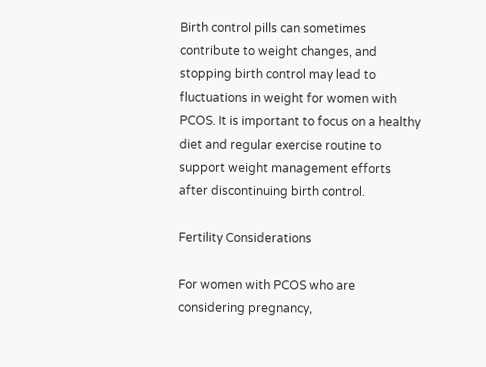Birth control pills can sometimes contribute to weight changes, and stopping birth control may lead to fluctuations in weight for women with PCOS. It is important to focus on a healthy diet and regular exercise routine to support weight management efforts after discontinuing birth control.

Fertility Considerations

For women with PCOS who are considering pregnancy,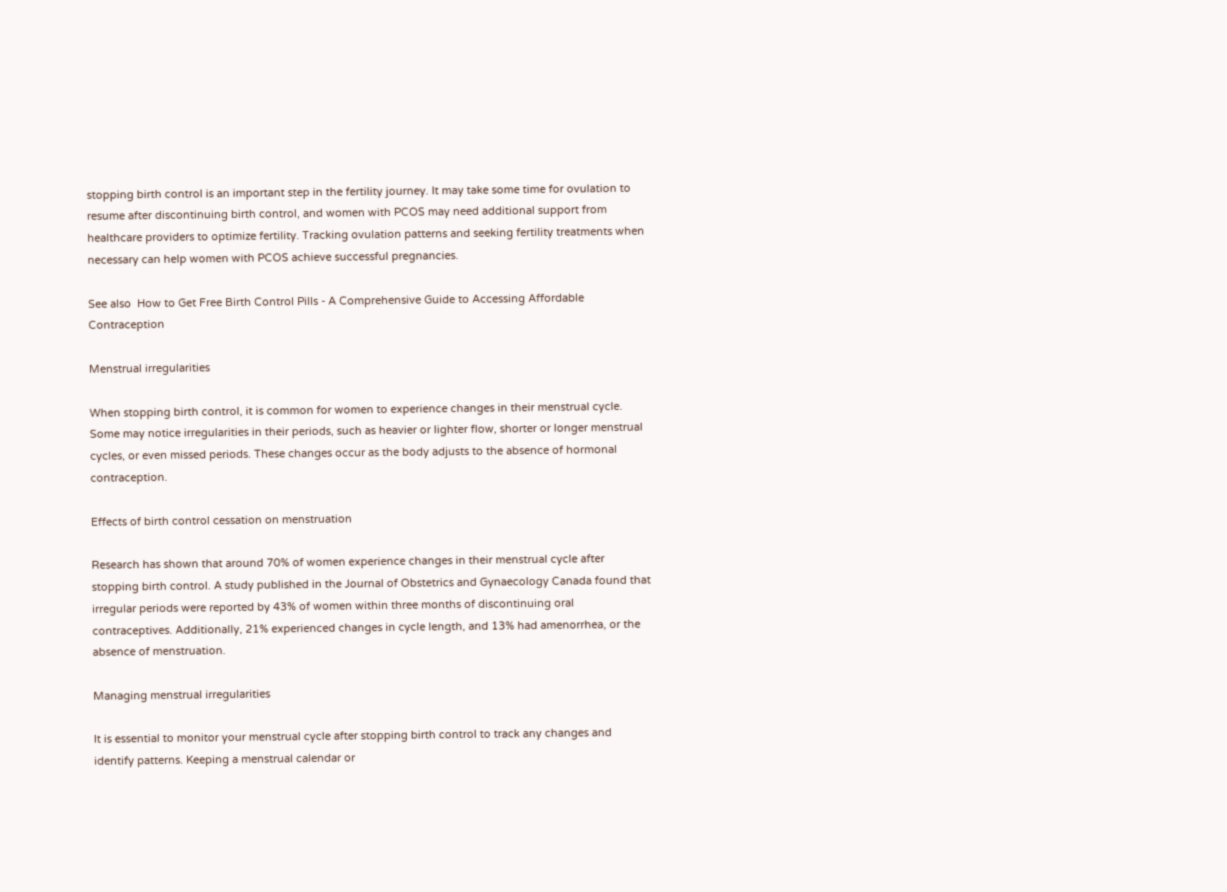stopping birth control is an important step in the fertility journey. It may take some time for ovulation to resume after discontinuing birth control, and women with PCOS may need additional support from healthcare providers to optimize fertility. Tracking ovulation patterns and seeking fertility treatments when necessary can help women with PCOS achieve successful pregnancies.

See also  How to Get Free Birth Control Pills - A Comprehensive Guide to Accessing Affordable Contraception

Menstrual irregularities

When stopping birth control, it is common for women to experience changes in their menstrual cycle. Some may notice irregularities in their periods, such as heavier or lighter flow, shorter or longer menstrual cycles, or even missed periods. These changes occur as the body adjusts to the absence of hormonal contraception.

Effects of birth control cessation on menstruation

Research has shown that around 70% of women experience changes in their menstrual cycle after stopping birth control. A study published in the Journal of Obstetrics and Gynaecology Canada found that irregular periods were reported by 43% of women within three months of discontinuing oral contraceptives. Additionally, 21% experienced changes in cycle length, and 13% had amenorrhea, or the absence of menstruation.

Managing menstrual irregularities

It is essential to monitor your menstrual cycle after stopping birth control to track any changes and identify patterns. Keeping a menstrual calendar or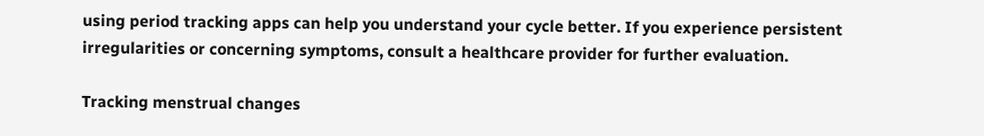using period tracking apps can help you understand your cycle better. If you experience persistent irregularities or concerning symptoms, consult a healthcare provider for further evaluation.

Tracking menstrual changes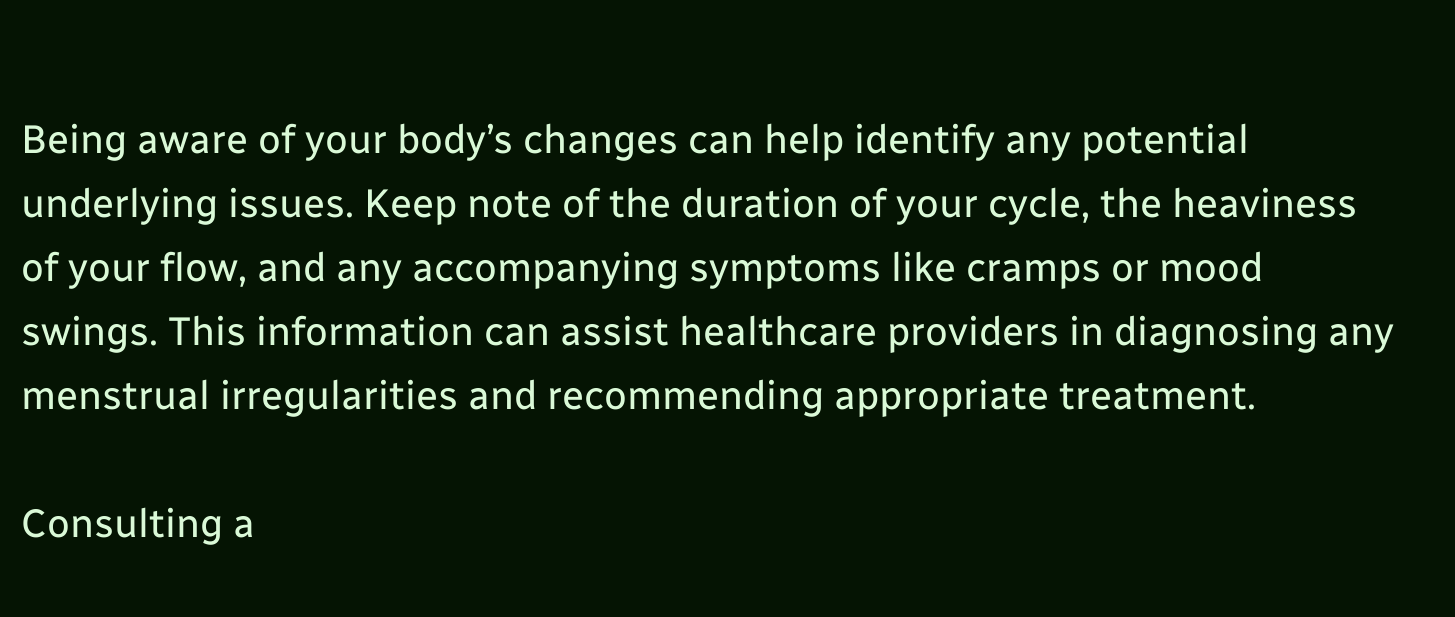Being aware of your body’s changes can help identify any potential underlying issues. Keep note of the duration of your cycle, the heaviness of your flow, and any accompanying symptoms like cramps or mood swings. This information can assist healthcare providers in diagnosing any menstrual irregularities and recommending appropriate treatment.

Consulting a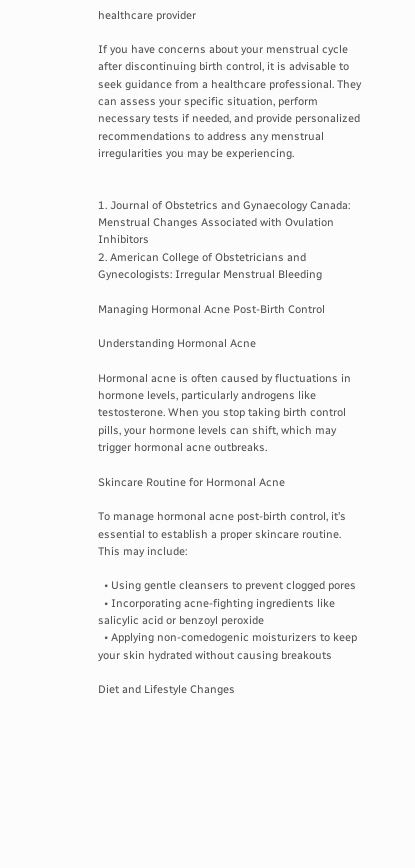healthcare provider

If you have concerns about your menstrual cycle after discontinuing birth control, it is advisable to seek guidance from a healthcare professional. They can assess your specific situation, perform necessary tests if needed, and provide personalized recommendations to address any menstrual irregularities you may be experiencing.


1. Journal of Obstetrics and Gynaecology Canada: Menstrual Changes Associated with Ovulation Inhibitors
2. American College of Obstetricians and Gynecologists: Irregular Menstrual Bleeding

Managing Hormonal Acne Post-Birth Control

Understanding Hormonal Acne

Hormonal acne is often caused by fluctuations in hormone levels, particularly androgens like testosterone. When you stop taking birth control pills, your hormone levels can shift, which may trigger hormonal acne outbreaks.

Skincare Routine for Hormonal Acne

To manage hormonal acne post-birth control, it’s essential to establish a proper skincare routine. This may include:

  • Using gentle cleansers to prevent clogged pores
  • Incorporating acne-fighting ingredients like salicylic acid or benzoyl peroxide
  • Applying non-comedogenic moisturizers to keep your skin hydrated without causing breakouts

Diet and Lifestyle Changes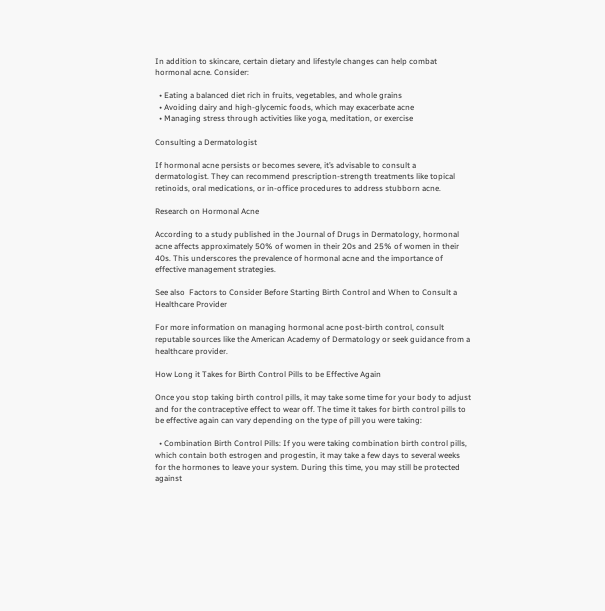In addition to skincare, certain dietary and lifestyle changes can help combat hormonal acne. Consider:

  • Eating a balanced diet rich in fruits, vegetables, and whole grains
  • Avoiding dairy and high-glycemic foods, which may exacerbate acne
  • Managing stress through activities like yoga, meditation, or exercise

Consulting a Dermatologist

If hormonal acne persists or becomes severe, it’s advisable to consult a dermatologist. They can recommend prescription-strength treatments like topical retinoids, oral medications, or in-office procedures to address stubborn acne.

Research on Hormonal Acne

According to a study published in the Journal of Drugs in Dermatology, hormonal acne affects approximately 50% of women in their 20s and 25% of women in their 40s. This underscores the prevalence of hormonal acne and the importance of effective management strategies.

See also  Factors to Consider Before Starting Birth Control and When to Consult a Healthcare Provider

For more information on managing hormonal acne post-birth control, consult reputable sources like the American Academy of Dermatology or seek guidance from a healthcare provider.

How Long it Takes for Birth Control Pills to be Effective Again

Once you stop taking birth control pills, it may take some time for your body to adjust and for the contraceptive effect to wear off. The time it takes for birth control pills to be effective again can vary depending on the type of pill you were taking:

  • Combination Birth Control Pills: If you were taking combination birth control pills, which contain both estrogen and progestin, it may take a few days to several weeks for the hormones to leave your system. During this time, you may still be protected against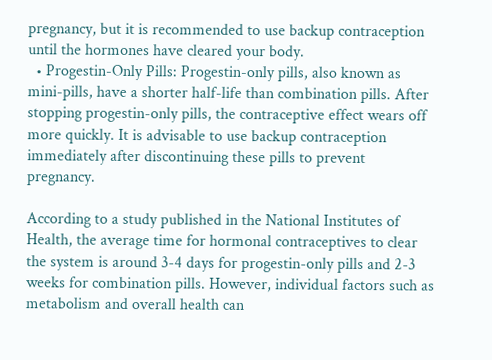pregnancy, but it is recommended to use backup contraception until the hormones have cleared your body.
  • Progestin-Only Pills: Progestin-only pills, also known as mini-pills, have a shorter half-life than combination pills. After stopping progestin-only pills, the contraceptive effect wears off more quickly. It is advisable to use backup contraception immediately after discontinuing these pills to prevent pregnancy.

According to a study published in the National Institutes of Health, the average time for hormonal contraceptives to clear the system is around 3-4 days for progestin-only pills and 2-3 weeks for combination pills. However, individual factors such as metabolism and overall health can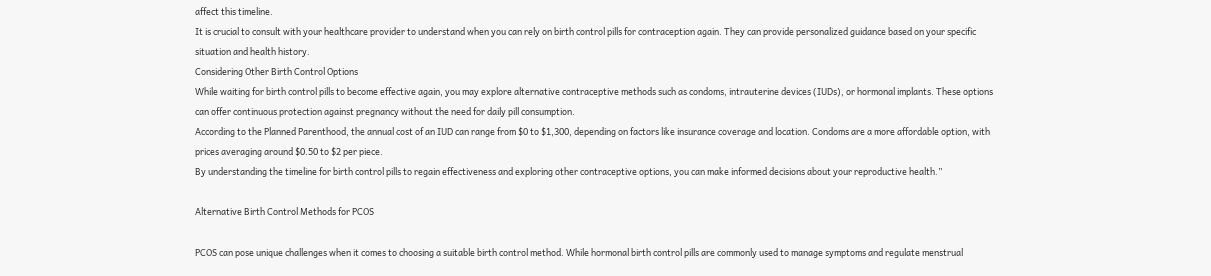affect this timeline.
It is crucial to consult with your healthcare provider to understand when you can rely on birth control pills for contraception again. They can provide personalized guidance based on your specific situation and health history.
Considering Other Birth Control Options
While waiting for birth control pills to become effective again, you may explore alternative contraceptive methods such as condoms, intrauterine devices (IUDs), or hormonal implants. These options can offer continuous protection against pregnancy without the need for daily pill consumption.
According to the Planned Parenthood, the annual cost of an IUD can range from $0 to $1,300, depending on factors like insurance coverage and location. Condoms are a more affordable option, with prices averaging around $0.50 to $2 per piece.
By understanding the timeline for birth control pills to regain effectiveness and exploring other contraceptive options, you can make informed decisions about your reproductive health.”

Alternative Birth Control Methods for PCOS

PCOS can pose unique challenges when it comes to choosing a suitable birth control method. While hormonal birth control pills are commonly used to manage symptoms and regulate menstrual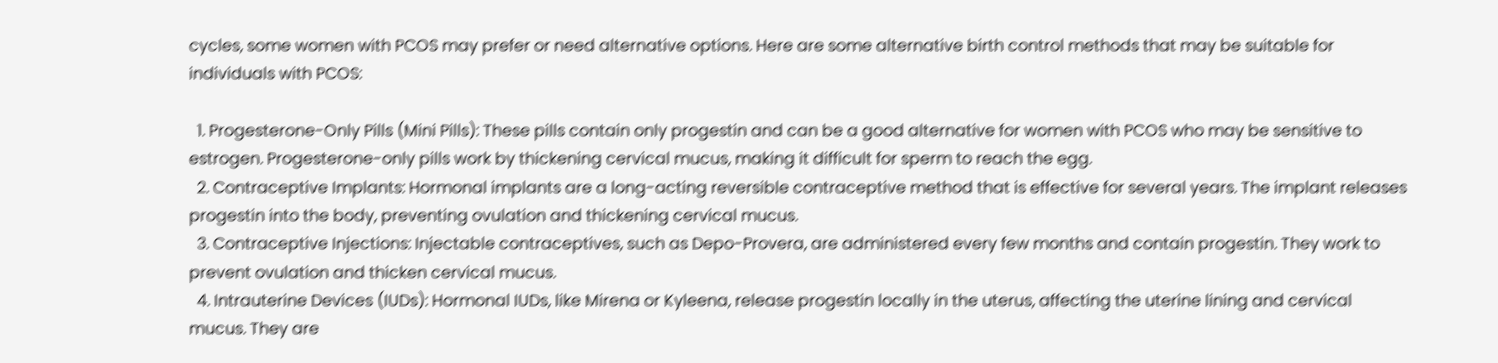cycles, some women with PCOS may prefer or need alternative options. Here are some alternative birth control methods that may be suitable for individuals with PCOS:

  1. Progesterone-Only Pills (Mini Pills): These pills contain only progestin and can be a good alternative for women with PCOS who may be sensitive to estrogen. Progesterone-only pills work by thickening cervical mucus, making it difficult for sperm to reach the egg.
  2. Contraceptive Implants: Hormonal implants are a long-acting reversible contraceptive method that is effective for several years. The implant releases progestin into the body, preventing ovulation and thickening cervical mucus.
  3. Contraceptive Injections: Injectable contraceptives, such as Depo-Provera, are administered every few months and contain progestin. They work to prevent ovulation and thicken cervical mucus.
  4. Intrauterine Devices (IUDs): Hormonal IUDs, like Mirena or Kyleena, release progestin locally in the uterus, affecting the uterine lining and cervical mucus. They are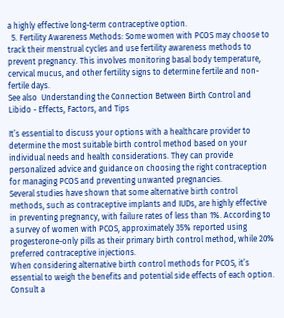a highly effective long-term contraceptive option.
  5. Fertility Awareness Methods: Some women with PCOS may choose to track their menstrual cycles and use fertility awareness methods to prevent pregnancy. This involves monitoring basal body temperature, cervical mucus, and other fertility signs to determine fertile and non-fertile days.
See also  Understanding the Connection Between Birth Control and Libido - Effects, Factors, and Tips

It’s essential to discuss your options with a healthcare provider to determine the most suitable birth control method based on your individual needs and health considerations. They can provide personalized advice and guidance on choosing the right contraception for managing PCOS and preventing unwanted pregnancies.
Several studies have shown that some alternative birth control methods, such as contraceptive implants and IUDs, are highly effective in preventing pregnancy, with failure rates of less than 1%. According to a survey of women with PCOS, approximately 35% reported using progesterone-only pills as their primary birth control method, while 20% preferred contraceptive injections.
When considering alternative birth control methods for PCOS, it’s essential to weigh the benefits and potential side effects of each option. Consult a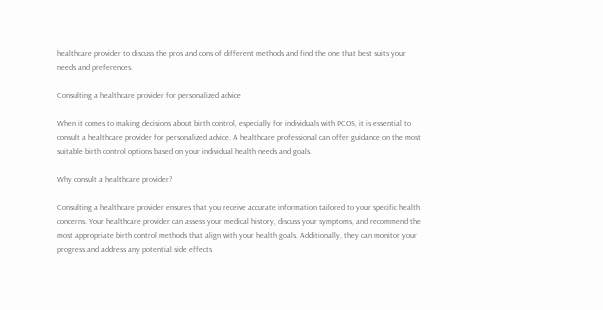healthcare provider to discuss the pros and cons of different methods and find the one that best suits your needs and preferences.

Consulting a healthcare provider for personalized advice

When it comes to making decisions about birth control, especially for individuals with PCOS, it is essential to consult a healthcare provider for personalized advice. A healthcare professional can offer guidance on the most suitable birth control options based on your individual health needs and goals.

Why consult a healthcare provider?

Consulting a healthcare provider ensures that you receive accurate information tailored to your specific health concerns. Your healthcare provider can assess your medical history, discuss your symptoms, and recommend the most appropriate birth control methods that align with your health goals. Additionally, they can monitor your progress and address any potential side effects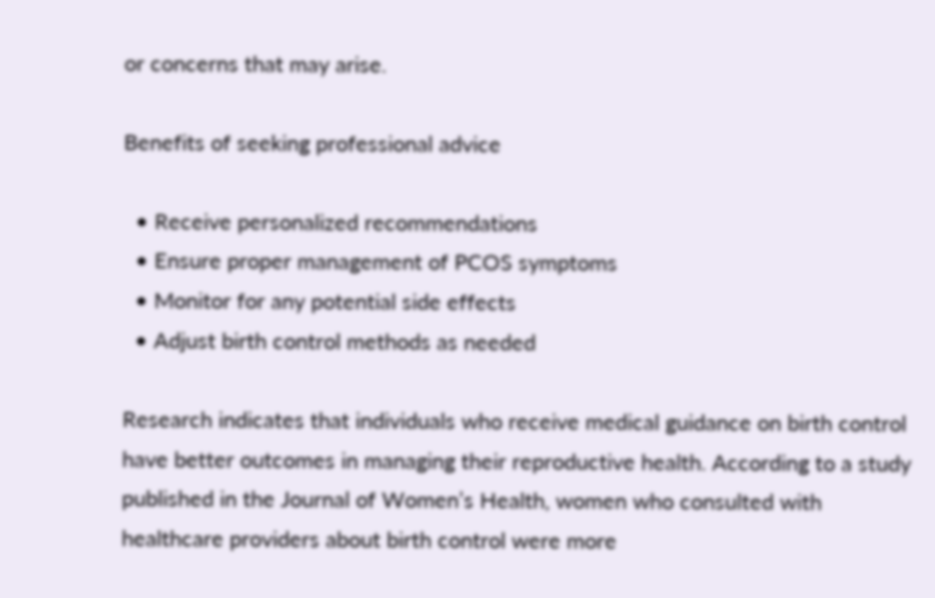or concerns that may arise.

Benefits of seeking professional advice

  • Receive personalized recommendations
  • Ensure proper management of PCOS symptoms
  • Monitor for any potential side effects
  • Adjust birth control methods as needed

Research indicates that individuals who receive medical guidance on birth control have better outcomes in managing their reproductive health. According to a study published in the Journal of Women’s Health, women who consulted with healthcare providers about birth control were more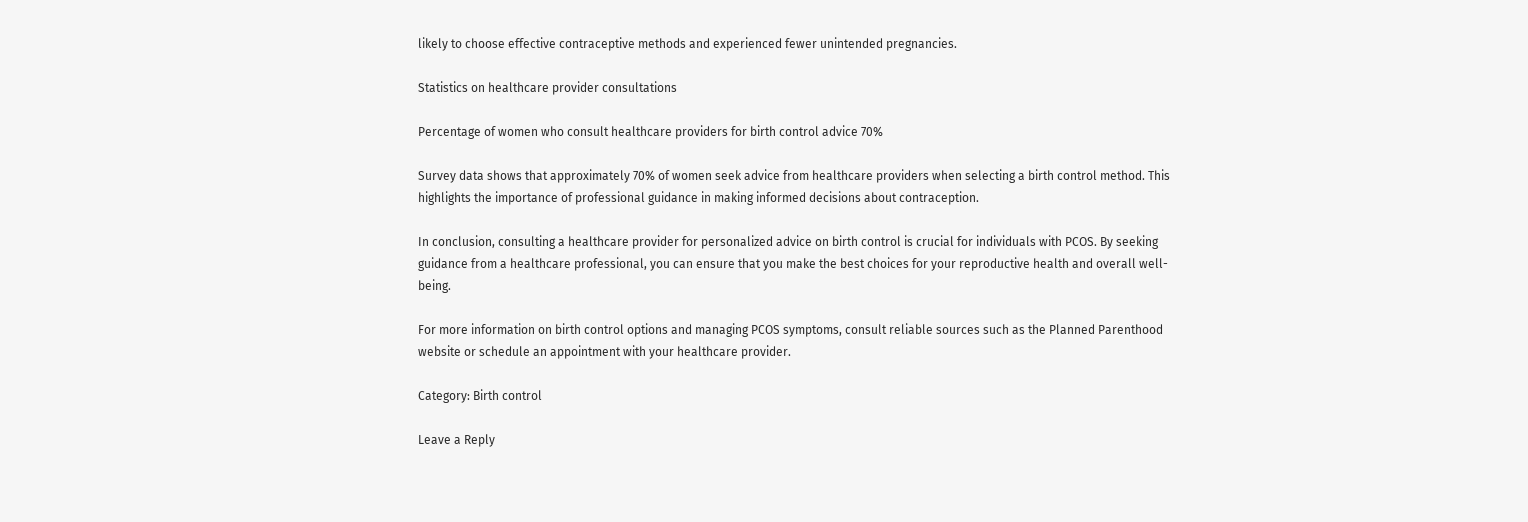likely to choose effective contraceptive methods and experienced fewer unintended pregnancies.

Statistics on healthcare provider consultations

Percentage of women who consult healthcare providers for birth control advice 70%

Survey data shows that approximately 70% of women seek advice from healthcare providers when selecting a birth control method. This highlights the importance of professional guidance in making informed decisions about contraception.

In conclusion, consulting a healthcare provider for personalized advice on birth control is crucial for individuals with PCOS. By seeking guidance from a healthcare professional, you can ensure that you make the best choices for your reproductive health and overall well-being.

For more information on birth control options and managing PCOS symptoms, consult reliable sources such as the Planned Parenthood website or schedule an appointment with your healthcare provider.

Category: Birth control

Leave a Reply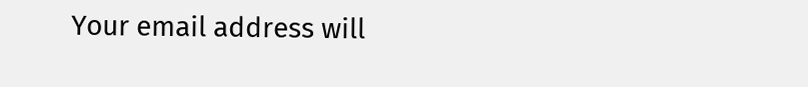Your email address will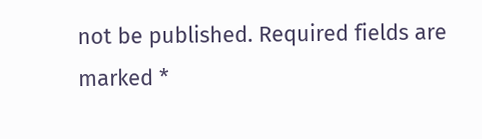not be published. Required fields are marked *